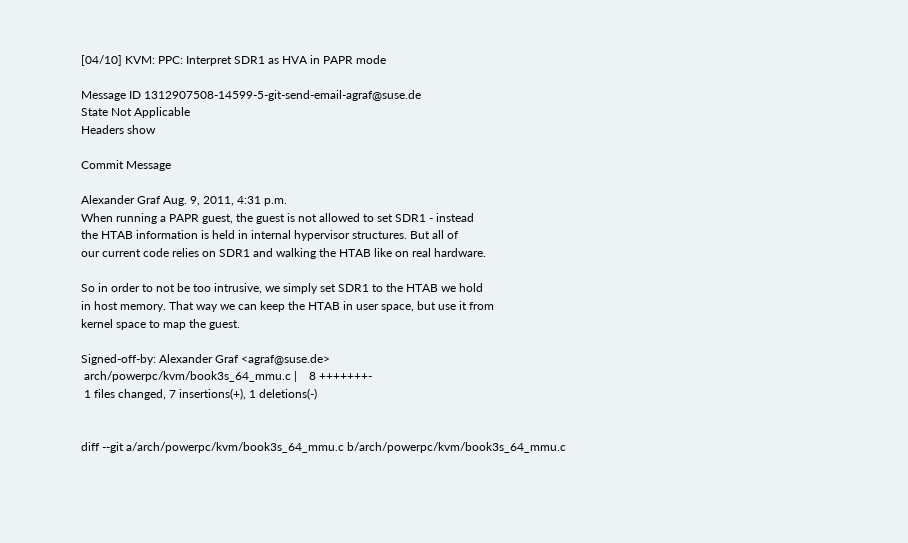[04/10] KVM: PPC: Interpret SDR1 as HVA in PAPR mode

Message ID 1312907508-14599-5-git-send-email-agraf@suse.de
State Not Applicable
Headers show

Commit Message

Alexander Graf Aug. 9, 2011, 4:31 p.m.
When running a PAPR guest, the guest is not allowed to set SDR1 - instead
the HTAB information is held in internal hypervisor structures. But all of
our current code relies on SDR1 and walking the HTAB like on real hardware.

So in order to not be too intrusive, we simply set SDR1 to the HTAB we hold
in host memory. That way we can keep the HTAB in user space, but use it from
kernel space to map the guest.

Signed-off-by: Alexander Graf <agraf@suse.de>
 arch/powerpc/kvm/book3s_64_mmu.c |    8 +++++++-
 1 files changed, 7 insertions(+), 1 deletions(-)


diff --git a/arch/powerpc/kvm/book3s_64_mmu.c b/arch/powerpc/kvm/book3s_64_mmu.c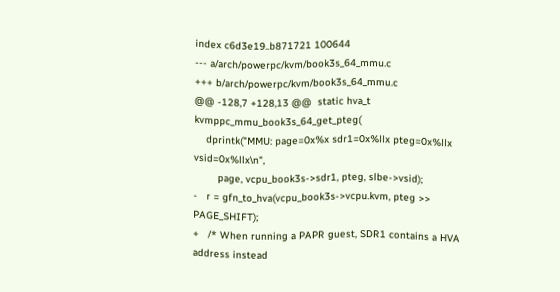index c6d3e19..b871721 100644
--- a/arch/powerpc/kvm/book3s_64_mmu.c
+++ b/arch/powerpc/kvm/book3s_64_mmu.c
@@ -128,7 +128,13 @@  static hva_t kvmppc_mmu_book3s_64_get_pteg(
    dprintk("MMU: page=0x%x sdr1=0x%llx pteg=0x%llx vsid=0x%llx\n",
        page, vcpu_book3s->sdr1, pteg, slbe->vsid);
-   r = gfn_to_hva(vcpu_book3s->vcpu.kvm, pteg >> PAGE_SHIFT);
+   /* When running a PAPR guest, SDR1 contains a HVA address instead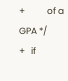+           of a GPA */
+   if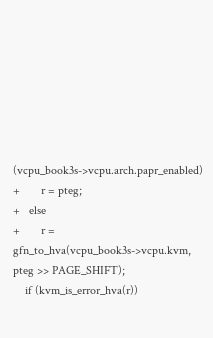(vcpu_book3s->vcpu.arch.papr_enabled)
+       r = pteg;
+   else
+       r = gfn_to_hva(vcpu_book3s->vcpu.kvm, pteg >> PAGE_SHIFT);
    if (kvm_is_error_hva(r))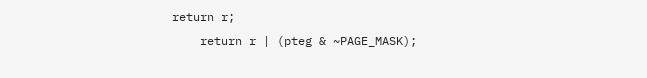return r;
    return r | (pteg & ~PAGE_MASK);